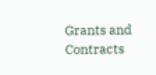Grants and Contracts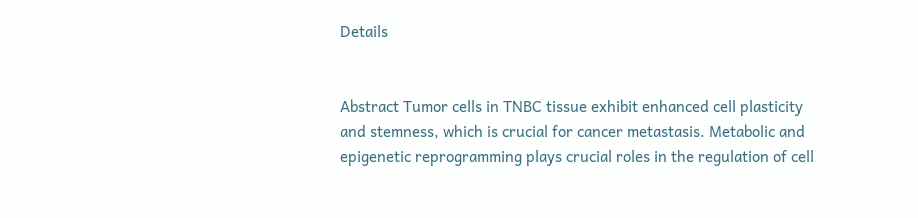Details


Abstract Tumor cells in TNBC tissue exhibit enhanced cell plasticity and stemness, which is crucial for cancer metastasis. Metabolic and epigenetic reprogramming plays crucial roles in the regulation of cell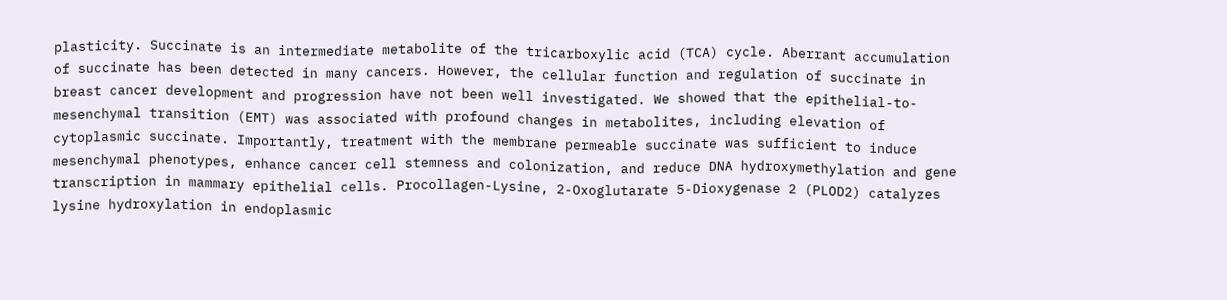plasticity. Succinate is an intermediate metabolite of the tricarboxylic acid (TCA) cycle. Aberrant accumulation of succinate has been detected in many cancers. However, the cellular function and regulation of succinate in breast cancer development and progression have not been well investigated. We showed that the epithelial-to-mesenchymal transition (EMT) was associated with profound changes in metabolites, including elevation of cytoplasmic succinate. Importantly, treatment with the membrane permeable succinate was sufficient to induce mesenchymal phenotypes, enhance cancer cell stemness and colonization, and reduce DNA hydroxymethylation and gene transcription in mammary epithelial cells. Procollagen-Lysine, 2-Oxoglutarate 5-Dioxygenase 2 (PLOD2) catalyzes lysine hydroxylation in endoplasmic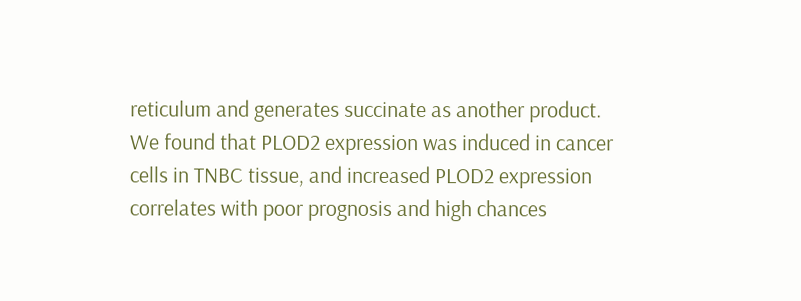reticulum and generates succinate as another product. We found that PLOD2 expression was induced in cancer cells in TNBC tissue, and increased PLOD2 expression correlates with poor prognosis and high chances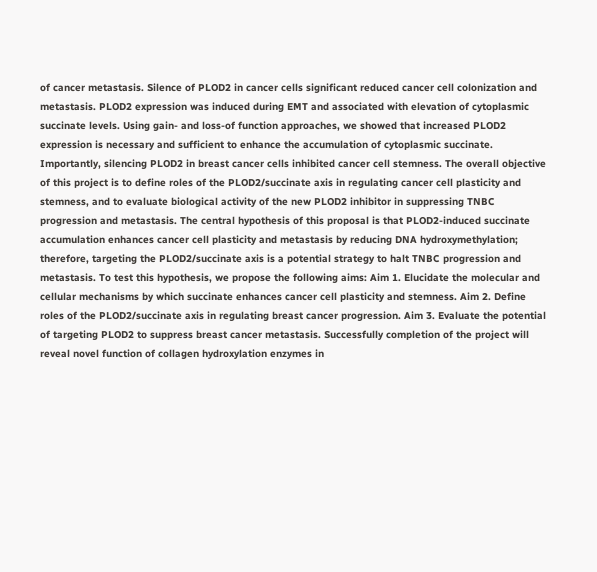of cancer metastasis. Silence of PLOD2 in cancer cells significant reduced cancer cell colonization and metastasis. PLOD2 expression was induced during EMT and associated with elevation of cytoplasmic succinate levels. Using gain- and loss-of function approaches, we showed that increased PLOD2 expression is necessary and sufficient to enhance the accumulation of cytoplasmic succinate. Importantly, silencing PLOD2 in breast cancer cells inhibited cancer cell stemness. The overall objective of this project is to define roles of the PLOD2/succinate axis in regulating cancer cell plasticity and stemness, and to evaluate biological activity of the new PLOD2 inhibitor in suppressing TNBC progression and metastasis. The central hypothesis of this proposal is that PLOD2-induced succinate accumulation enhances cancer cell plasticity and metastasis by reducing DNA hydroxymethylation; therefore, targeting the PLOD2/succinate axis is a potential strategy to halt TNBC progression and metastasis. To test this hypothesis, we propose the following aims: Aim 1. Elucidate the molecular and cellular mechanisms by which succinate enhances cancer cell plasticity and stemness. Aim 2. Define roles of the PLOD2/succinate axis in regulating breast cancer progression. Aim 3. Evaluate the potential of targeting PLOD2 to suppress breast cancer metastasis. Successfully completion of the project will reveal novel function of collagen hydroxylation enzymes in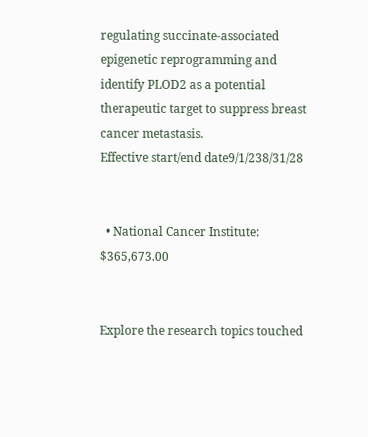regulating succinate-associated epigenetic reprogramming and identify PLOD2 as a potential therapeutic target to suppress breast cancer metastasis.
Effective start/end date9/1/238/31/28


  • National Cancer Institute: $365,673.00


Explore the research topics touched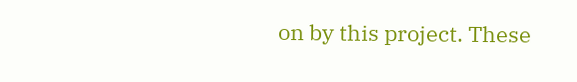on by this project. These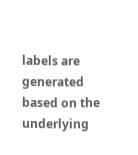labels are generated based on the underlying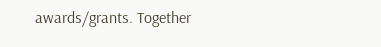awards/grants. Together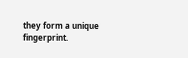they form a unique fingerprint.